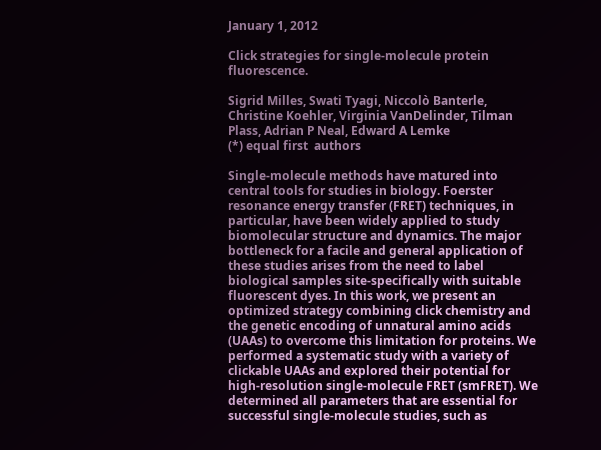January 1, 2012

Click strategies for single-molecule protein fluorescence.

Sigrid Milles, Swati Tyagi, Niccolò Banterle, Christine Koehler, Virginia VanDelinder, Tilman Plass, Adrian P Neal, Edward A Lemke
(*) equal first  authors

Single-molecule methods have matured into central tools for studies in biology. Foerster resonance energy transfer (FRET) techniques, in particular, have been widely applied to study biomolecular structure and dynamics. The major bottleneck for a facile and general application of these studies arises from the need to label biological samples site-specifically with suitable fluorescent dyes. In this work, we present an optimized strategy combining click chemistry and the genetic encoding of unnatural amino acids (UAAs) to overcome this limitation for proteins. We performed a systematic study with a variety of clickable UAAs and explored their potential for high-resolution single-molecule FRET (smFRET). We determined all parameters that are essential for successful single-molecule studies, such as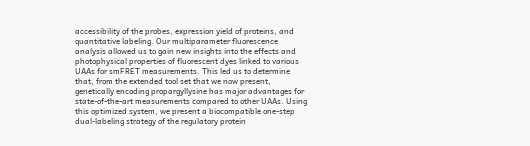accessibility of the probes, expression yield of proteins, and quantitative labeling. Our multiparameter fluorescence analysis allowed us to gain new insights into the effects and photophysical properties of fluorescent dyes linked to various UAAs for smFRET measurements. This led us to determine that, from the extended tool set that we now present, genetically encoding propargyllysine has major advantages for state-of-the-art measurements compared to other UAAs. Using this optimized system, we present a biocompatible one-step dual-labeling strategy of the regulatory protein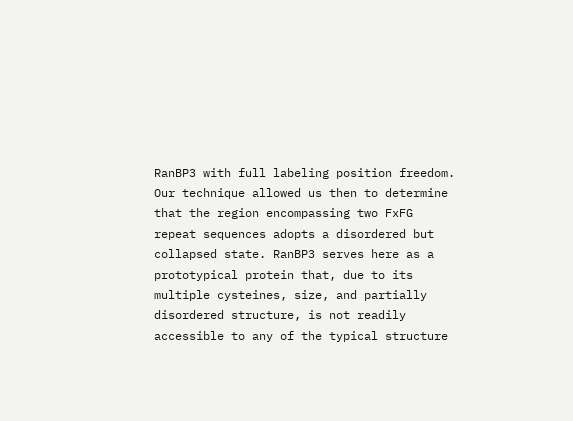RanBP3 with full labeling position freedom. Our technique allowed us then to determine that the region encompassing two FxFG repeat sequences adopts a disordered but collapsed state. RanBP3 serves here as a prototypical protein that, due to its multiple cysteines, size, and partially disordered structure, is not readily accessible to any of the typical structure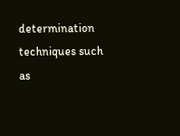determination techniques such as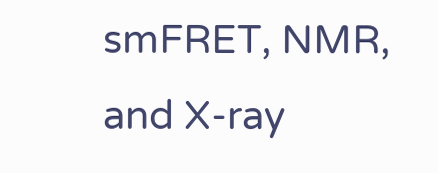smFRET, NMR, and X-ray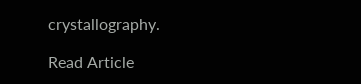crystallography.

Read Article